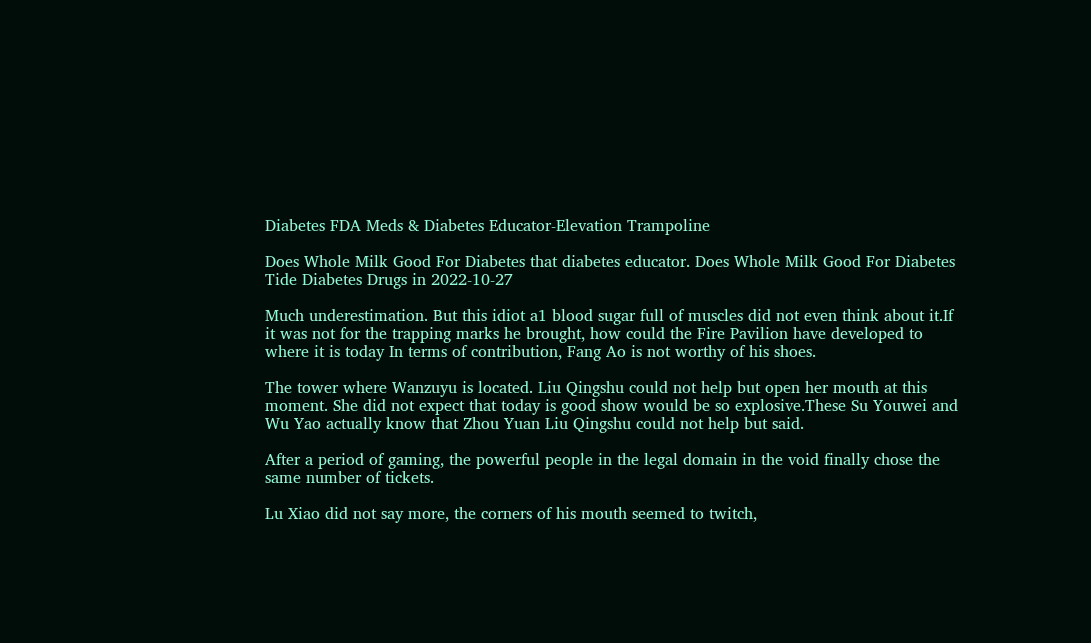Diabetes FDA Meds & Diabetes Educator-Elevation Trampoline

Does Whole Milk Good For Diabetes that diabetes educator. Does Whole Milk Good For Diabetes Tide Diabetes Drugs in 2022-10-27

Much underestimation. But this idiot a1 blood sugar full of muscles did not even think about it.If it was not for the trapping marks he brought, how could the Fire Pavilion have developed to where it is today In terms of contribution, Fang Ao is not worthy of his shoes.

The tower where Wanzuyu is located. Liu Qingshu could not help but open her mouth at this moment. She did not expect that today is good show would be so explosive.These Su Youwei and Wu Yao actually know that Zhou Yuan Liu Qingshu could not help but said.

After a period of gaming, the powerful people in the legal domain in the void finally chose the same number of tickets.

Lu Xiao did not say more, the corners of his mouth seemed to twitch,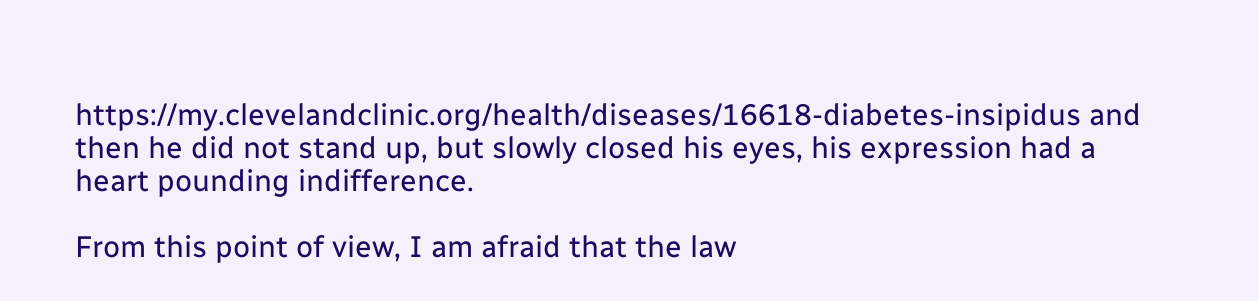https://my.clevelandclinic.org/health/diseases/16618-diabetes-insipidus and then he did not stand up, but slowly closed his eyes, his expression had a heart pounding indifference.

From this point of view, I am afraid that the law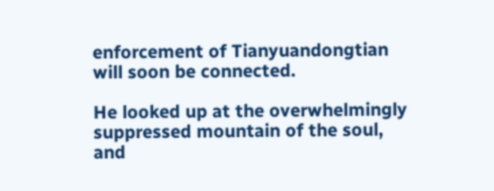enforcement of Tianyuandongtian will soon be connected.

He looked up at the overwhelmingly suppressed mountain of the soul, and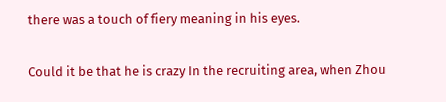there was a touch of fiery meaning in his eyes.

Could it be that he is crazy In the recruiting area, when Zhou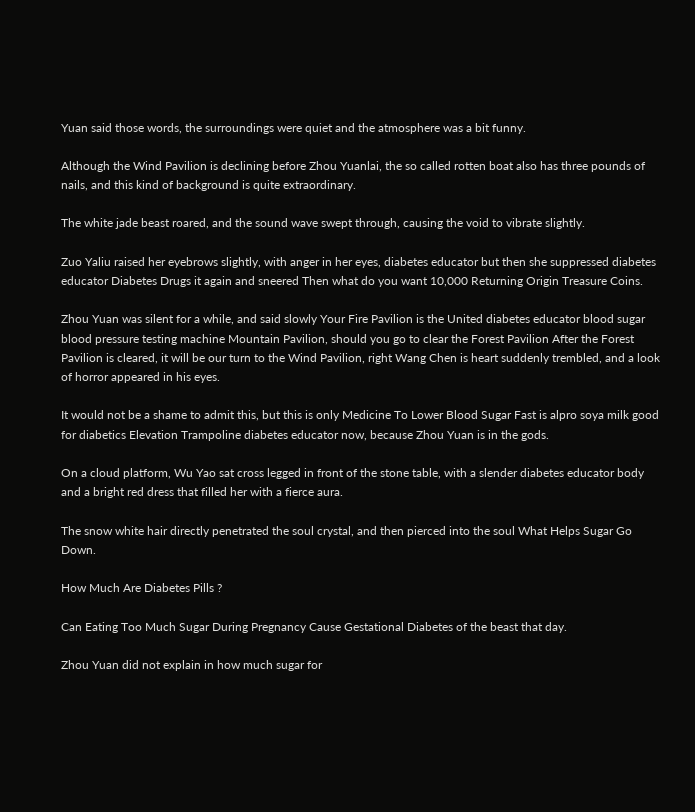Yuan said those words, the surroundings were quiet and the atmosphere was a bit funny.

Although the Wind Pavilion is declining before Zhou Yuanlai, the so called rotten boat also has three pounds of nails, and this kind of background is quite extraordinary.

The white jade beast roared, and the sound wave swept through, causing the void to vibrate slightly.

Zuo Yaliu raised her eyebrows slightly, with anger in her eyes, diabetes educator but then she suppressed diabetes educator Diabetes Drugs it again and sneered Then what do you want 10,000 Returning Origin Treasure Coins.

Zhou Yuan was silent for a while, and said slowly Your Fire Pavilion is the United diabetes educator blood sugar blood pressure testing machine Mountain Pavilion, should you go to clear the Forest Pavilion After the Forest Pavilion is cleared, it will be our turn to the Wind Pavilion, right Wang Chen is heart suddenly trembled, and a look of horror appeared in his eyes.

It would not be a shame to admit this, but this is only Medicine To Lower Blood Sugar Fast is alpro soya milk good for diabetics Elevation Trampoline diabetes educator now, because Zhou Yuan is in the gods.

On a cloud platform, Wu Yao sat cross legged in front of the stone table, with a slender diabetes educator body and a bright red dress that filled her with a fierce aura.

The snow white hair directly penetrated the soul crystal, and then pierced into the soul What Helps Sugar Go Down.

How Much Are Diabetes Pills ?

Can Eating Too Much Sugar During Pregnancy Cause Gestational Diabetes of the beast that day.

Zhou Yuan did not explain in how much sugar for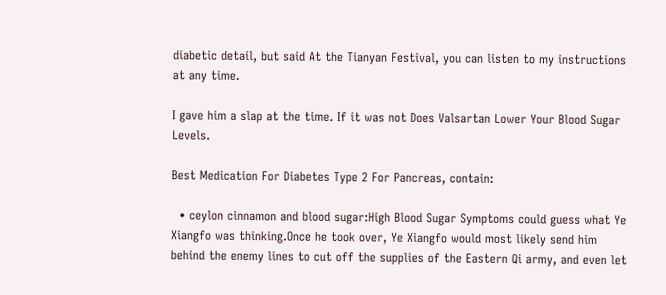diabetic detail, but said At the Tianyan Festival, you can listen to my instructions at any time.

I gave him a slap at the time. If it was not Does Valsartan Lower Your Blood Sugar Levels.

Best Medication For Diabetes Type 2 For Pancreas, contain:

  • ceylon cinnamon and blood sugar:High Blood Sugar Symptoms could guess what Ye Xiangfo was thinking.Once he took over, Ye Xiangfo would most likely send him behind the enemy lines to cut off the supplies of the Eastern Qi army, and even let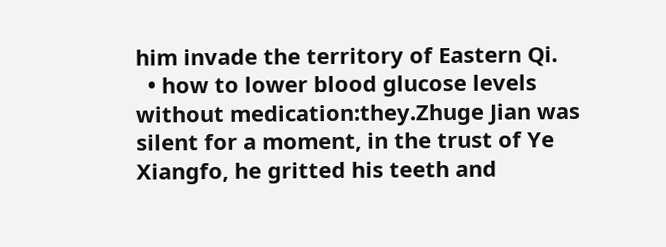him invade the territory of Eastern Qi.
  • how to lower blood glucose levels without medication:they.Zhuge Jian was silent for a moment, in the trust of Ye Xiangfo, he gritted his teeth and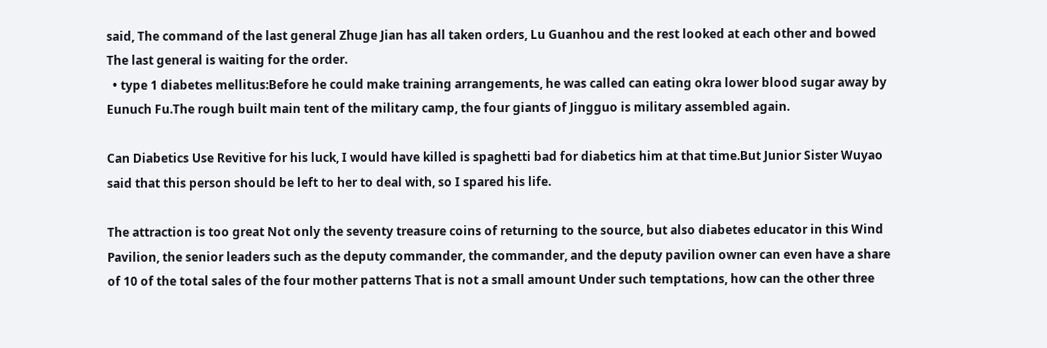said, The command of the last general Zhuge Jian has all taken orders, Lu Guanhou and the rest looked at each other and bowed The last general is waiting for the order.
  • type 1 diabetes mellitus:Before he could make training arrangements, he was called can eating okra lower blood sugar away by Eunuch Fu.The rough built main tent of the military camp, the four giants of Jingguo is military assembled again.

Can Diabetics Use Revitive for his luck, I would have killed is spaghetti bad for diabetics him at that time.But Junior Sister Wuyao said that this person should be left to her to deal with, so I spared his life.

The attraction is too great Not only the seventy treasure coins of returning to the source, but also diabetes educator in this Wind Pavilion, the senior leaders such as the deputy commander, the commander, and the deputy pavilion owner can even have a share of 10 of the total sales of the four mother patterns That is not a small amount Under such temptations, how can the other three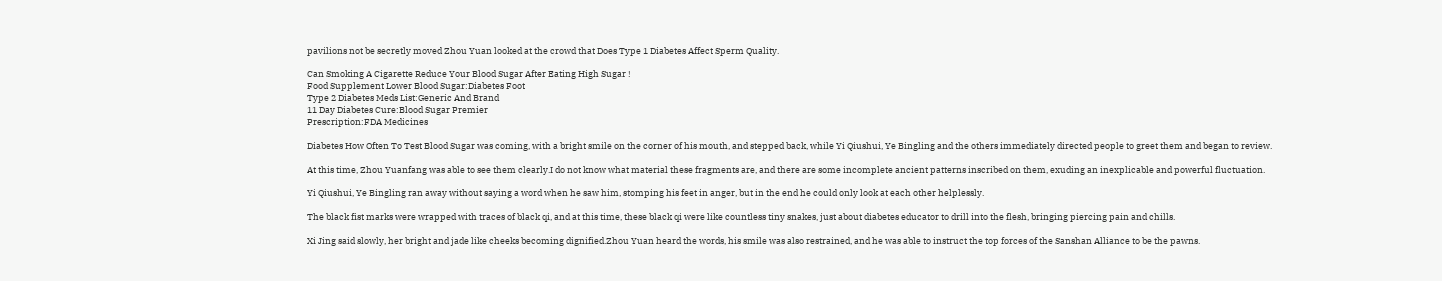pavilions not be secretly moved Zhou Yuan looked at the crowd that Does Type 1 Diabetes Affect Sperm Quality.

Can Smoking A Cigarette Reduce Your Blood Sugar After Eating High Sugar !
Food Supplement Lower Blood Sugar:Diabetes Foot
Type 2 Diabetes Meds List:Generic And Brand
11 Day Diabetes Cure:Blood Sugar Premier
Prescription:FDA Medicines

Diabetes How Often To Test Blood Sugar was coming, with a bright smile on the corner of his mouth, and stepped back, while Yi Qiushui, Ye Bingling and the others immediately directed people to greet them and began to review.

At this time, Zhou Yuanfang was able to see them clearly.I do not know what material these fragments are, and there are some incomplete ancient patterns inscribed on them, exuding an inexplicable and powerful fluctuation.

Yi Qiushui, Ye Bingling ran away without saying a word when he saw him, stomping his feet in anger, but in the end he could only look at each other helplessly.

The black fist marks were wrapped with traces of black qi, and at this time, these black qi were like countless tiny snakes, just about diabetes educator to drill into the flesh, bringing piercing pain and chills.

Xi Jing said slowly, her bright and jade like cheeks becoming dignified.Zhou Yuan heard the words, his smile was also restrained, and he was able to instruct the top forces of the Sanshan Alliance to be the pawns.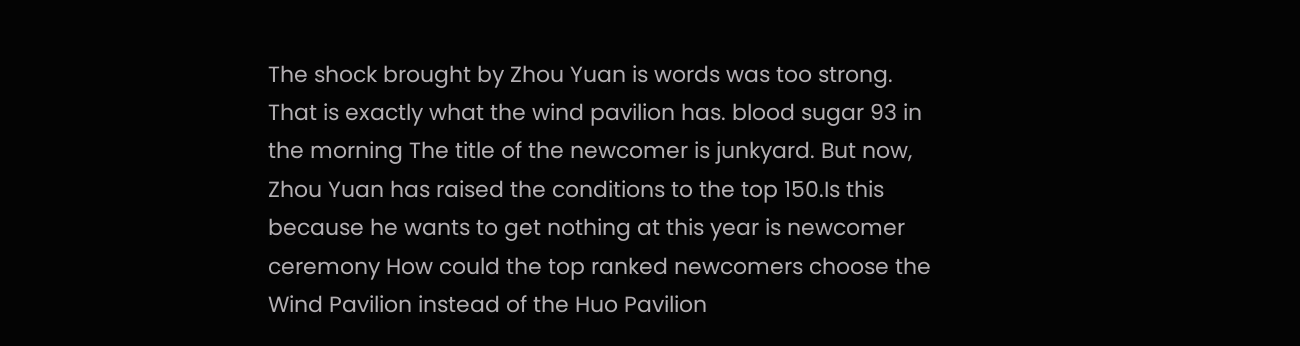The shock brought by Zhou Yuan is words was too strong. That is exactly what the wind pavilion has. blood sugar 93 in the morning The title of the newcomer is junkyard. But now, Zhou Yuan has raised the conditions to the top 150.Is this because he wants to get nothing at this year is newcomer ceremony How could the top ranked newcomers choose the Wind Pavilion instead of the Huo Pavilion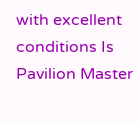with excellent conditions Is Pavilion Master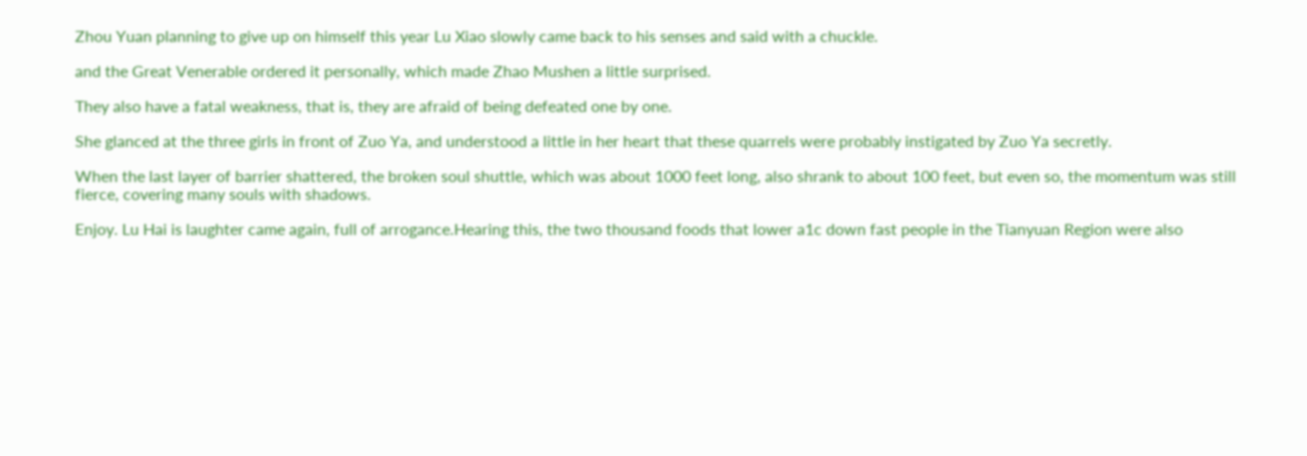Zhou Yuan planning to give up on himself this year Lu Xiao slowly came back to his senses and said with a chuckle.

and the Great Venerable ordered it personally, which made Zhao Mushen a little surprised.

They also have a fatal weakness, that is, they are afraid of being defeated one by one.

She glanced at the three girls in front of Zuo Ya, and understood a little in her heart that these quarrels were probably instigated by Zuo Ya secretly.

When the last layer of barrier shattered, the broken soul shuttle, which was about 1000 feet long, also shrank to about 100 feet, but even so, the momentum was still fierce, covering many souls with shadows.

Enjoy. Lu Hai is laughter came again, full of arrogance.Hearing this, the two thousand foods that lower a1c down fast people in the Tianyuan Region were also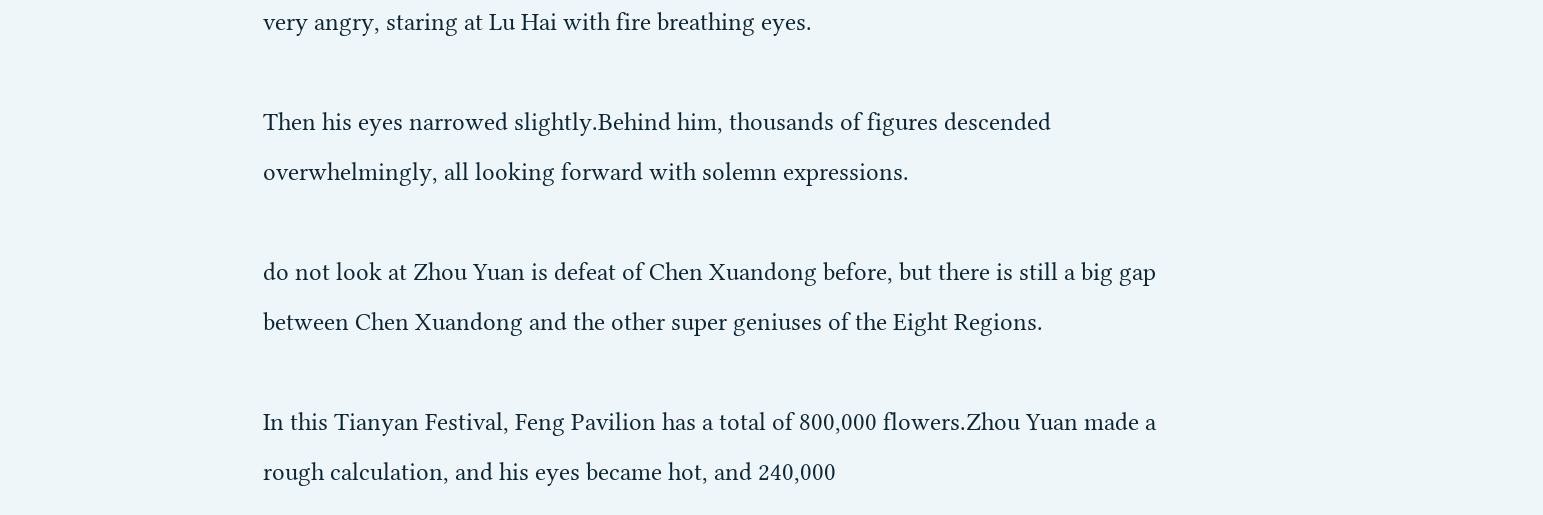very angry, staring at Lu Hai with fire breathing eyes.

Then his eyes narrowed slightly.Behind him, thousands of figures descended overwhelmingly, all looking forward with solemn expressions.

do not look at Zhou Yuan is defeat of Chen Xuandong before, but there is still a big gap between Chen Xuandong and the other super geniuses of the Eight Regions.

In this Tianyan Festival, Feng Pavilion has a total of 800,000 flowers.Zhou Yuan made a rough calculation, and his eyes became hot, and 240,000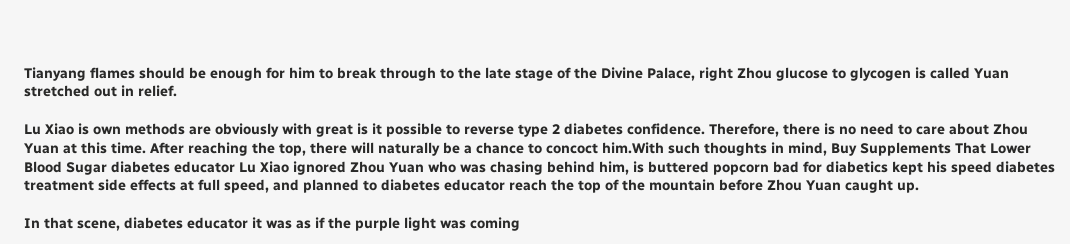Tianyang flames should be enough for him to break through to the late stage of the Divine Palace, right Zhou glucose to glycogen is called Yuan stretched out in relief.

Lu Xiao is own methods are obviously with great is it possible to reverse type 2 diabetes confidence. Therefore, there is no need to care about Zhou Yuan at this time. After reaching the top, there will naturally be a chance to concoct him.With such thoughts in mind, Buy Supplements That Lower Blood Sugar diabetes educator Lu Xiao ignored Zhou Yuan who was chasing behind him, is buttered popcorn bad for diabetics kept his speed diabetes treatment side effects at full speed, and planned to diabetes educator reach the top of the mountain before Zhou Yuan caught up.

In that scene, diabetes educator it was as if the purple light was coming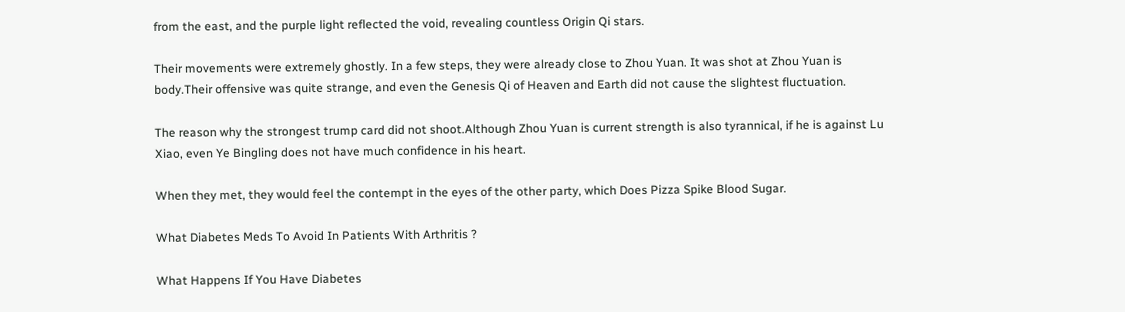from the east, and the purple light reflected the void, revealing countless Origin Qi stars.

Their movements were extremely ghostly. In a few steps, they were already close to Zhou Yuan. It was shot at Zhou Yuan is body.Their offensive was quite strange, and even the Genesis Qi of Heaven and Earth did not cause the slightest fluctuation.

The reason why the strongest trump card did not shoot.Although Zhou Yuan is current strength is also tyrannical, if he is against Lu Xiao, even Ye Bingling does not have much confidence in his heart.

When they met, they would feel the contempt in the eyes of the other party, which Does Pizza Spike Blood Sugar.

What Diabetes Meds To Avoid In Patients With Arthritis ?

What Happens If You Have Diabetes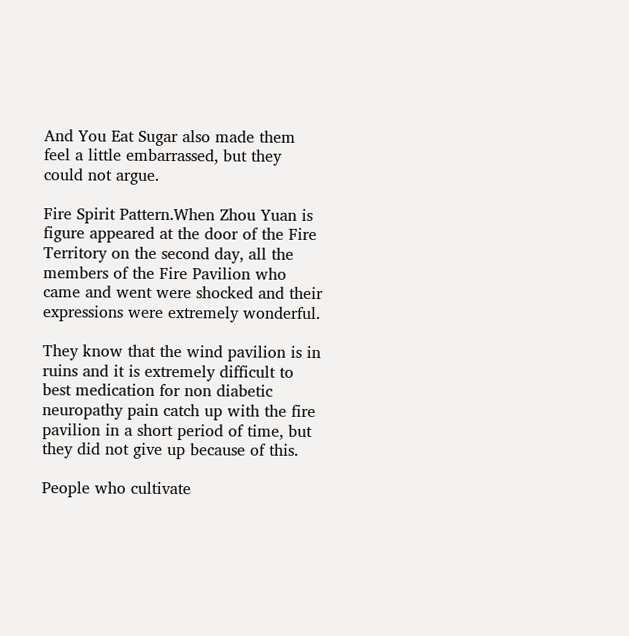And You Eat Sugar also made them feel a little embarrassed, but they could not argue.

Fire Spirit Pattern.When Zhou Yuan is figure appeared at the door of the Fire Territory on the second day, all the members of the Fire Pavilion who came and went were shocked and their expressions were extremely wonderful.

They know that the wind pavilion is in ruins and it is extremely difficult to best medication for non diabetic neuropathy pain catch up with the fire pavilion in a short period of time, but they did not give up because of this.

People who cultivate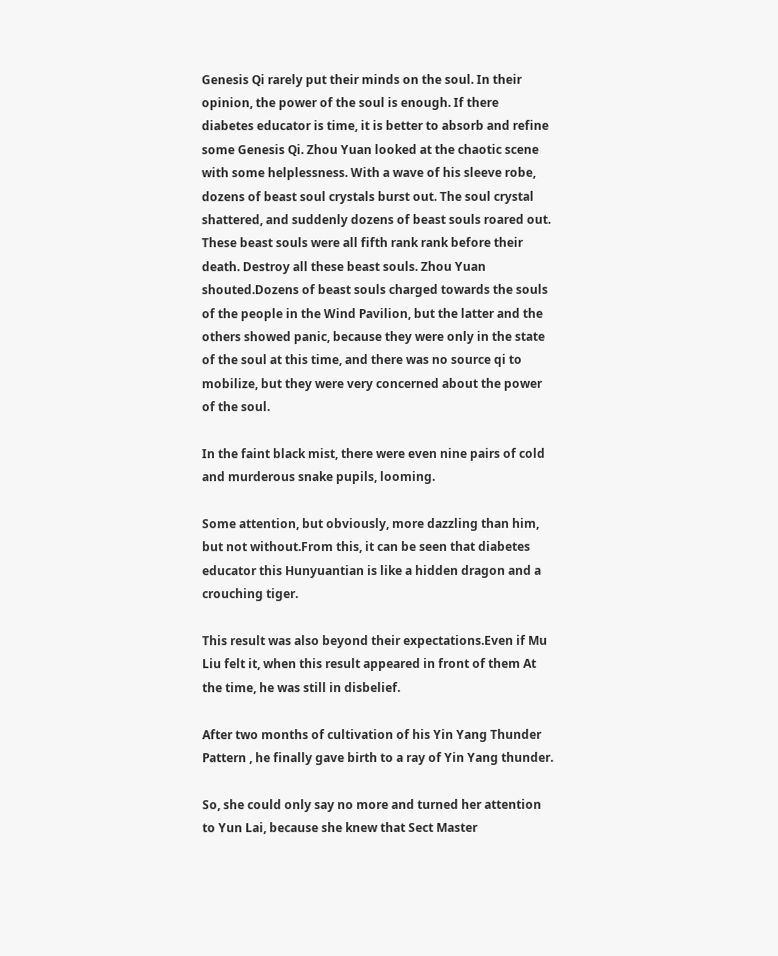Genesis Qi rarely put their minds on the soul. In their opinion, the power of the soul is enough. If there diabetes educator is time, it is better to absorb and refine some Genesis Qi. Zhou Yuan looked at the chaotic scene with some helplessness. With a wave of his sleeve robe, dozens of beast soul crystals burst out. The soul crystal shattered, and suddenly dozens of beast souls roared out. These beast souls were all fifth rank rank before their death. Destroy all these beast souls. Zhou Yuan shouted.Dozens of beast souls charged towards the souls of the people in the Wind Pavilion, but the latter and the others showed panic, because they were only in the state of the soul at this time, and there was no source qi to mobilize, but they were very concerned about the power of the soul.

In the faint black mist, there were even nine pairs of cold and murderous snake pupils, looming.

Some attention, but obviously, more dazzling than him, but not without.From this, it can be seen that diabetes educator this Hunyuantian is like a hidden dragon and a crouching tiger.

This result was also beyond their expectations.Even if Mu Liu felt it, when this result appeared in front of them At the time, he was still in disbelief.

After two months of cultivation of his Yin Yang Thunder Pattern , he finally gave birth to a ray of Yin Yang thunder.

So, she could only say no more and turned her attention to Yun Lai, because she knew that Sect Master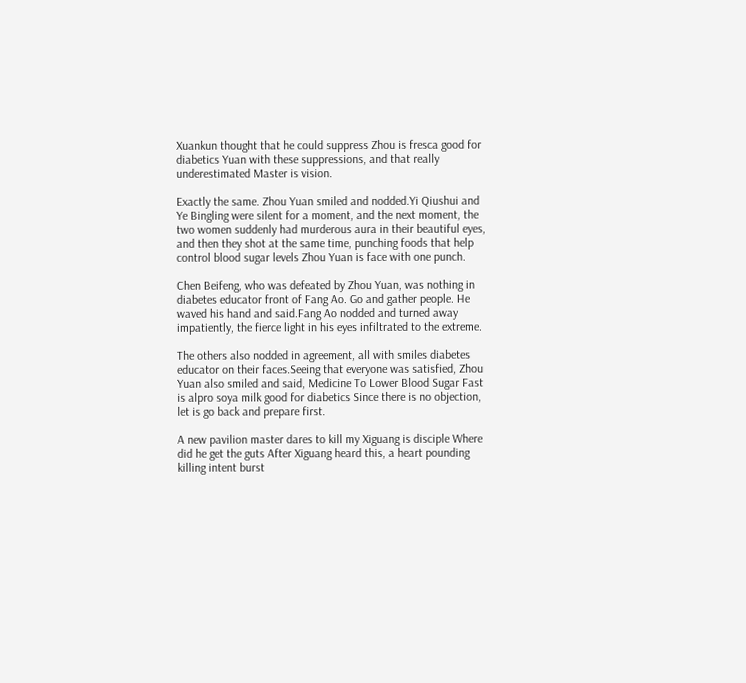Xuankun thought that he could suppress Zhou is fresca good for diabetics Yuan with these suppressions, and that really underestimated Master is vision.

Exactly the same. Zhou Yuan smiled and nodded.Yi Qiushui and Ye Bingling were silent for a moment, and the next moment, the two women suddenly had murderous aura in their beautiful eyes, and then they shot at the same time, punching foods that help control blood sugar levels Zhou Yuan is face with one punch.

Chen Beifeng, who was defeated by Zhou Yuan, was nothing in diabetes educator front of Fang Ao. Go and gather people. He waved his hand and said.Fang Ao nodded and turned away impatiently, the fierce light in his eyes infiltrated to the extreme.

The others also nodded in agreement, all with smiles diabetes educator on their faces.Seeing that everyone was satisfied, Zhou Yuan also smiled and said, Medicine To Lower Blood Sugar Fast is alpro soya milk good for diabetics Since there is no objection, let is go back and prepare first.

A new pavilion master dares to kill my Xiguang is disciple Where did he get the guts After Xiguang heard this, a heart pounding killing intent burst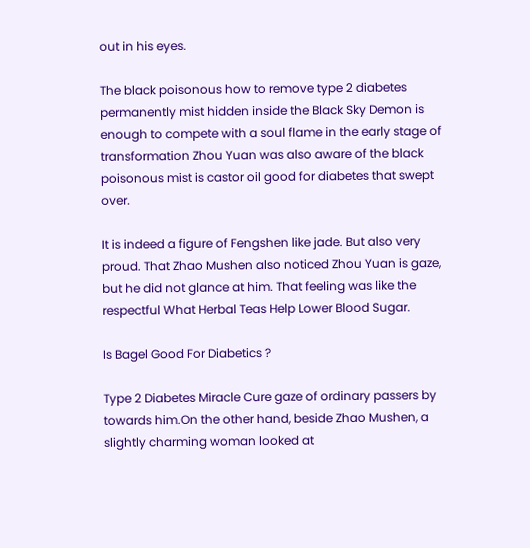out in his eyes.

The black poisonous how to remove type 2 diabetes permanently mist hidden inside the Black Sky Demon is enough to compete with a soul flame in the early stage of transformation Zhou Yuan was also aware of the black poisonous mist is castor oil good for diabetes that swept over.

It is indeed a figure of Fengshen like jade. But also very proud. That Zhao Mushen also noticed Zhou Yuan is gaze, but he did not glance at him. That feeling was like the respectful What Herbal Teas Help Lower Blood Sugar.

Is Bagel Good For Diabetics ?

Type 2 Diabetes Miracle Cure gaze of ordinary passers by towards him.On the other hand, beside Zhao Mushen, a slightly charming woman looked at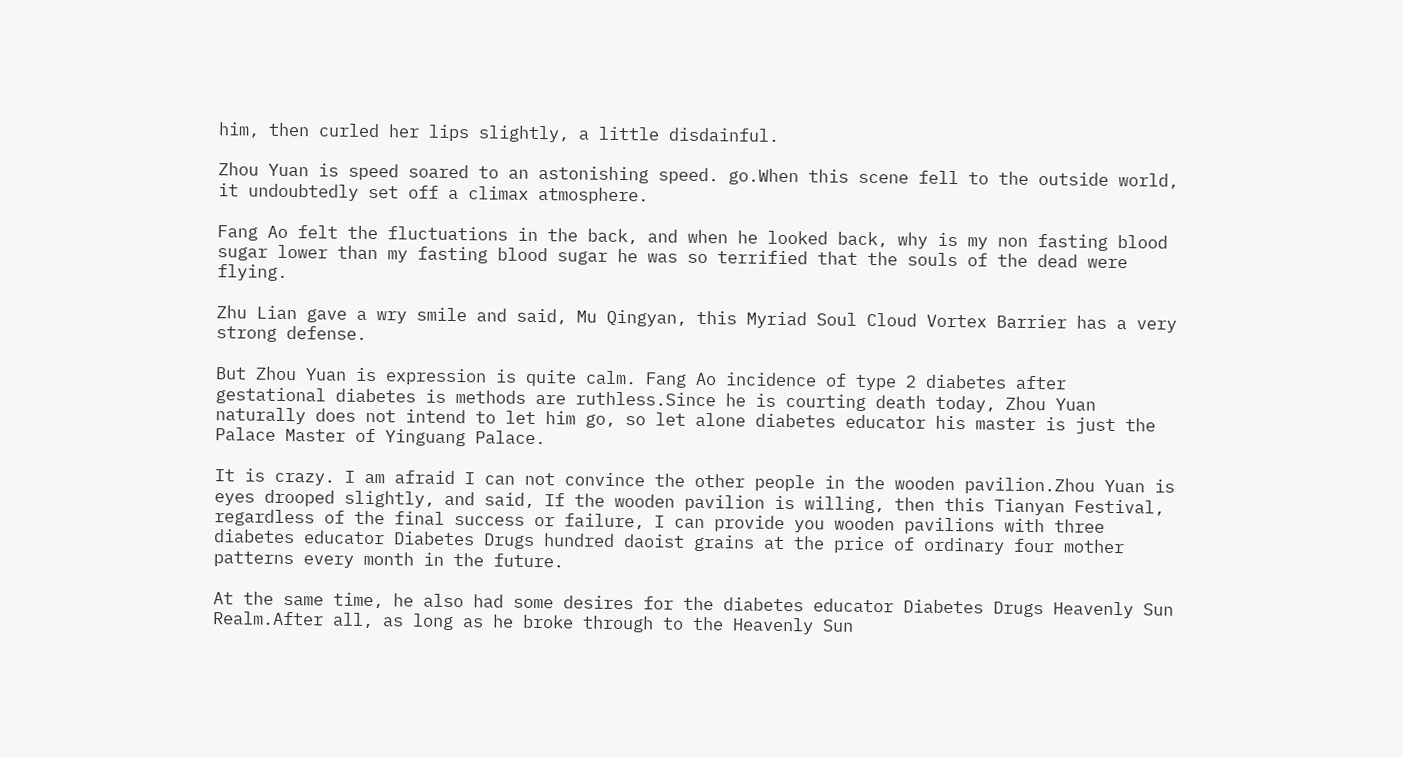him, then curled her lips slightly, a little disdainful.

Zhou Yuan is speed soared to an astonishing speed. go.When this scene fell to the outside world, it undoubtedly set off a climax atmosphere.

Fang Ao felt the fluctuations in the back, and when he looked back, why is my non fasting blood sugar lower than my fasting blood sugar he was so terrified that the souls of the dead were flying.

Zhu Lian gave a wry smile and said, Mu Qingyan, this Myriad Soul Cloud Vortex Barrier has a very strong defense.

But Zhou Yuan is expression is quite calm. Fang Ao incidence of type 2 diabetes after gestational diabetes is methods are ruthless.Since he is courting death today, Zhou Yuan naturally does not intend to let him go, so let alone diabetes educator his master is just the Palace Master of Yinguang Palace.

It is crazy. I am afraid I can not convince the other people in the wooden pavilion.Zhou Yuan is eyes drooped slightly, and said, If the wooden pavilion is willing, then this Tianyan Festival, regardless of the final success or failure, I can provide you wooden pavilions with three diabetes educator Diabetes Drugs hundred daoist grains at the price of ordinary four mother patterns every month in the future.

At the same time, he also had some desires for the diabetes educator Diabetes Drugs Heavenly Sun Realm.After all, as long as he broke through to the Heavenly Sun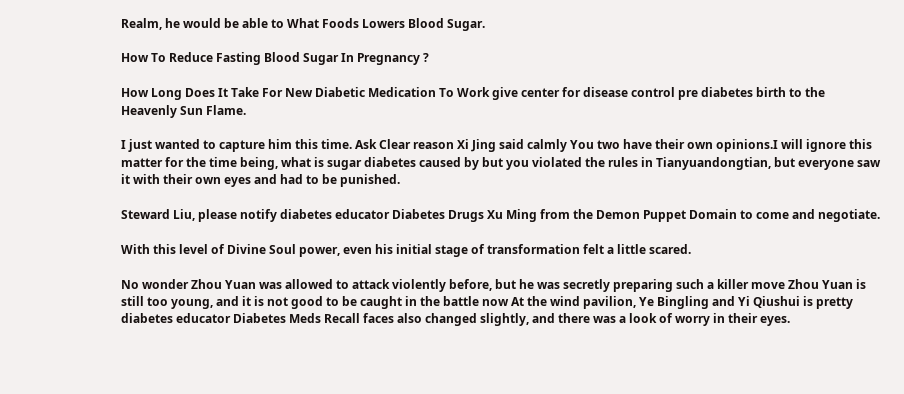Realm, he would be able to What Foods Lowers Blood Sugar.

How To Reduce Fasting Blood Sugar In Pregnancy ?

How Long Does It Take For New Diabetic Medication To Work give center for disease control pre diabetes birth to the Heavenly Sun Flame.

I just wanted to capture him this time. Ask Clear reason Xi Jing said calmly You two have their own opinions.I will ignore this matter for the time being, what is sugar diabetes caused by but you violated the rules in Tianyuandongtian, but everyone saw it with their own eyes and had to be punished.

Steward Liu, please notify diabetes educator Diabetes Drugs Xu Ming from the Demon Puppet Domain to come and negotiate.

With this level of Divine Soul power, even his initial stage of transformation felt a little scared.

No wonder Zhou Yuan was allowed to attack violently before, but he was secretly preparing such a killer move Zhou Yuan is still too young, and it is not good to be caught in the battle now At the wind pavilion, Ye Bingling and Yi Qiushui is pretty diabetes educator Diabetes Meds Recall faces also changed slightly, and there was a look of worry in their eyes.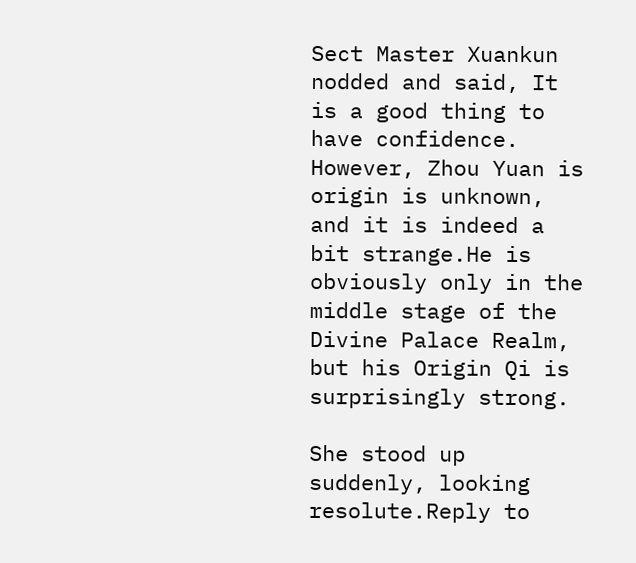Sect Master Xuankun nodded and said, It is a good thing to have confidence. However, Zhou Yuan is origin is unknown, and it is indeed a bit strange.He is obviously only in the middle stage of the Divine Palace Realm, but his Origin Qi is surprisingly strong.

She stood up suddenly, looking resolute.Reply to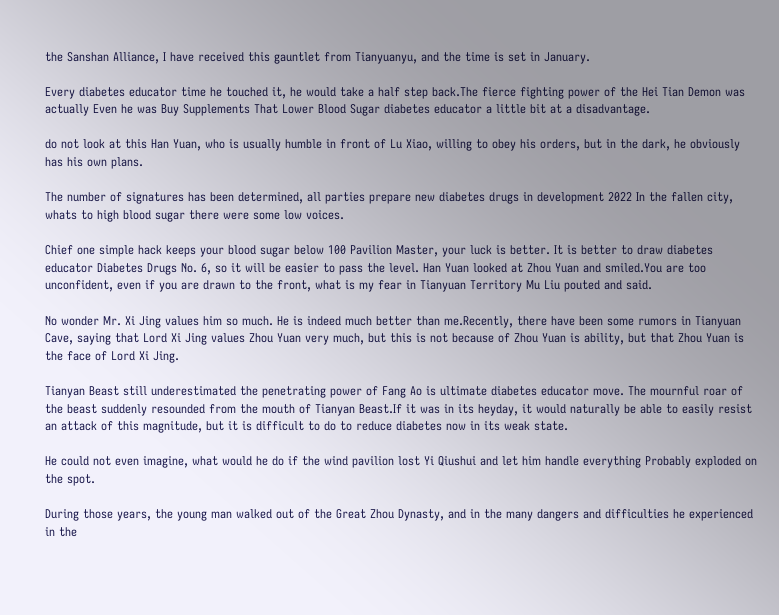the Sanshan Alliance, I have received this gauntlet from Tianyuanyu, and the time is set in January.

Every diabetes educator time he touched it, he would take a half step back.The fierce fighting power of the Hei Tian Demon was actually Even he was Buy Supplements That Lower Blood Sugar diabetes educator a little bit at a disadvantage.

do not look at this Han Yuan, who is usually humble in front of Lu Xiao, willing to obey his orders, but in the dark, he obviously has his own plans.

The number of signatures has been determined, all parties prepare new diabetes drugs in development 2022 In the fallen city, whats to high blood sugar there were some low voices.

Chief one simple hack keeps your blood sugar below 100 Pavilion Master, your luck is better. It is better to draw diabetes educator Diabetes Drugs No. 6, so it will be easier to pass the level. Han Yuan looked at Zhou Yuan and smiled.You are too unconfident, even if you are drawn to the front, what is my fear in Tianyuan Territory Mu Liu pouted and said.

No wonder Mr. Xi Jing values him so much. He is indeed much better than me.Recently, there have been some rumors in Tianyuan Cave, saying that Lord Xi Jing values Zhou Yuan very much, but this is not because of Zhou Yuan is ability, but that Zhou Yuan is the face of Lord Xi Jing.

Tianyan Beast still underestimated the penetrating power of Fang Ao is ultimate diabetes educator move. The mournful roar of the beast suddenly resounded from the mouth of Tianyan Beast.If it was in its heyday, it would naturally be able to easily resist an attack of this magnitude, but it is difficult to do to reduce diabetes now in its weak state.

He could not even imagine, what would he do if the wind pavilion lost Yi Qiushui and let him handle everything Probably exploded on the spot.

During those years, the young man walked out of the Great Zhou Dynasty, and in the many dangers and difficulties he experienced in the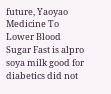future, Yaoyao Medicine To Lower Blood Sugar Fast is alpro soya milk good for diabetics did not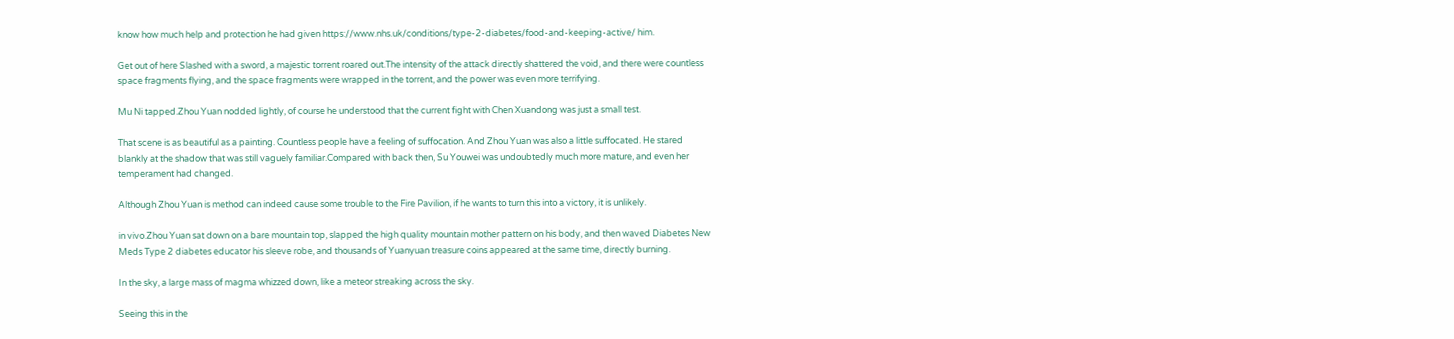know how much help and protection he had given https://www.nhs.uk/conditions/type-2-diabetes/food-and-keeping-active/ him.

Get out of here Slashed with a sword, a majestic torrent roared out.The intensity of the attack directly shattered the void, and there were countless space fragments flying, and the space fragments were wrapped in the torrent, and the power was even more terrifying.

Mu Ni tapped.Zhou Yuan nodded lightly, of course he understood that the current fight with Chen Xuandong was just a small test.

That scene is as beautiful as a painting. Countless people have a feeling of suffocation. And Zhou Yuan was also a little suffocated. He stared blankly at the shadow that was still vaguely familiar.Compared with back then, Su Youwei was undoubtedly much more mature, and even her temperament had changed.

Although Zhou Yuan is method can indeed cause some trouble to the Fire Pavilion, if he wants to turn this into a victory, it is unlikely.

in vivo.Zhou Yuan sat down on a bare mountain top, slapped the high quality mountain mother pattern on his body, and then waved Diabetes New Meds Type 2 diabetes educator his sleeve robe, and thousands of Yuanyuan treasure coins appeared at the same time, directly burning.

In the sky, a large mass of magma whizzed down, like a meteor streaking across the sky.

Seeing this in the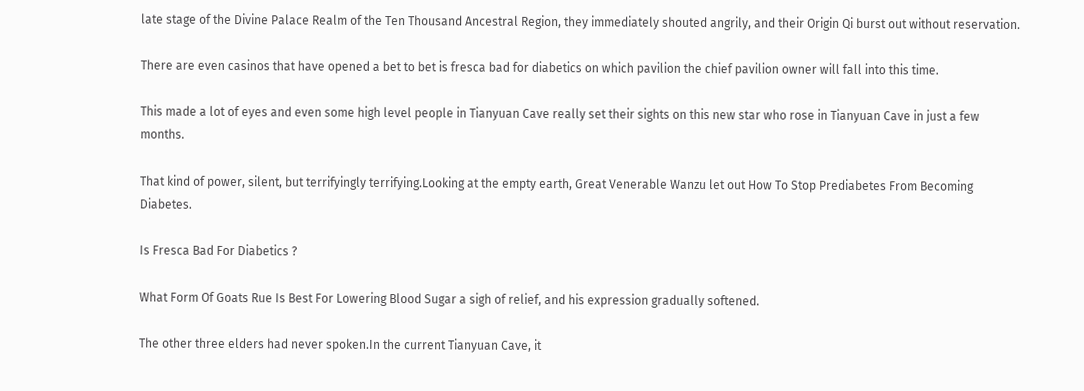late stage of the Divine Palace Realm of the Ten Thousand Ancestral Region, they immediately shouted angrily, and their Origin Qi burst out without reservation.

There are even casinos that have opened a bet to bet is fresca bad for diabetics on which pavilion the chief pavilion owner will fall into this time.

This made a lot of eyes and even some high level people in Tianyuan Cave really set their sights on this new star who rose in Tianyuan Cave in just a few months.

That kind of power, silent, but terrifyingly terrifying.Looking at the empty earth, Great Venerable Wanzu let out How To Stop Prediabetes From Becoming Diabetes.

Is Fresca Bad For Diabetics ?

What Form Of Goats Rue Is Best For Lowering Blood Sugar a sigh of relief, and his expression gradually softened.

The other three elders had never spoken.In the current Tianyuan Cave, it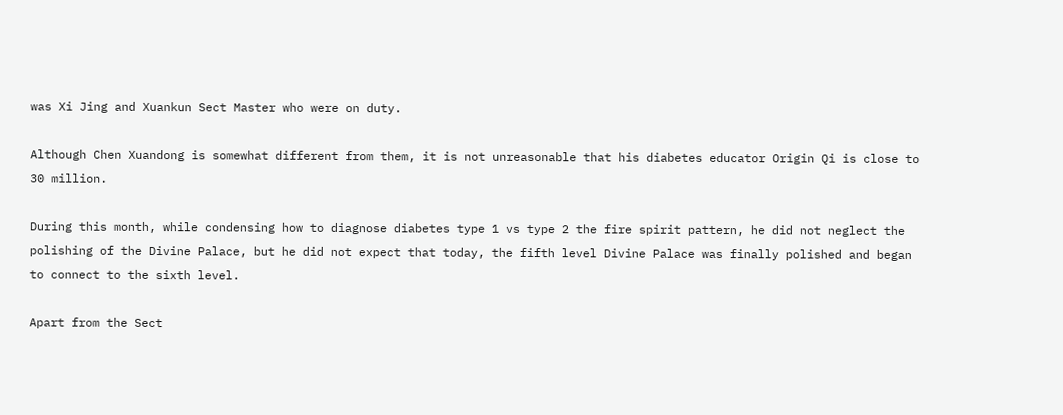was Xi Jing and Xuankun Sect Master who were on duty.

Although Chen Xuandong is somewhat different from them, it is not unreasonable that his diabetes educator Origin Qi is close to 30 million.

During this month, while condensing how to diagnose diabetes type 1 vs type 2 the fire spirit pattern, he did not neglect the polishing of the Divine Palace, but he did not expect that today, the fifth level Divine Palace was finally polished and began to connect to the sixth level.

Apart from the Sect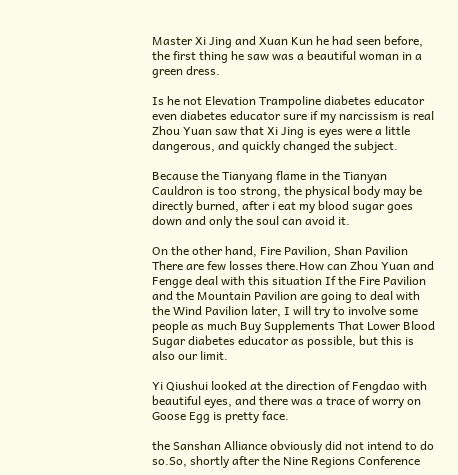Master Xi Jing and Xuan Kun he had seen before, the first thing he saw was a beautiful woman in a green dress.

Is he not Elevation Trampoline diabetes educator even diabetes educator sure if my narcissism is real Zhou Yuan saw that Xi Jing is eyes were a little dangerous, and quickly changed the subject.

Because the Tianyang flame in the Tianyan Cauldron is too strong, the physical body may be directly burned, after i eat my blood sugar goes down and only the soul can avoid it.

On the other hand, Fire Pavilion, Shan Pavilion There are few losses there.How can Zhou Yuan and Fengge deal with this situation If the Fire Pavilion and the Mountain Pavilion are going to deal with the Wind Pavilion later, I will try to involve some people as much Buy Supplements That Lower Blood Sugar diabetes educator as possible, but this is also our limit.

Yi Qiushui looked at the direction of Fengdao with beautiful eyes, and there was a trace of worry on Goose Egg is pretty face.

the Sanshan Alliance obviously did not intend to do so.So, shortly after the Nine Regions Conference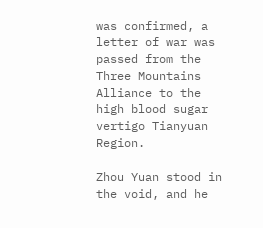was confirmed, a letter of war was passed from the Three Mountains Alliance to the high blood sugar vertigo Tianyuan Region.

Zhou Yuan stood in the void, and he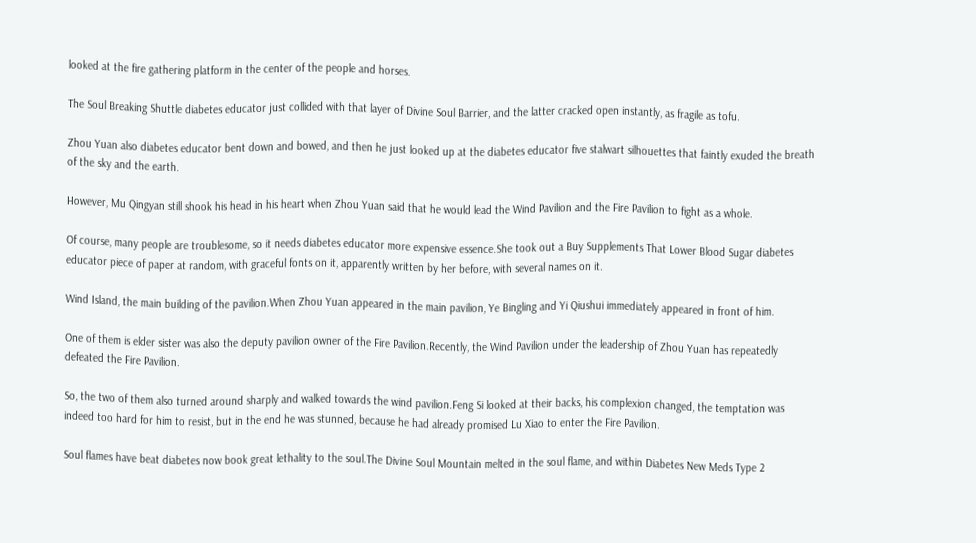looked at the fire gathering platform in the center of the people and horses.

The Soul Breaking Shuttle diabetes educator just collided with that layer of Divine Soul Barrier, and the latter cracked open instantly, as fragile as tofu.

Zhou Yuan also diabetes educator bent down and bowed, and then he just looked up at the diabetes educator five stalwart silhouettes that faintly exuded the breath of the sky and the earth.

However, Mu Qingyan still shook his head in his heart when Zhou Yuan said that he would lead the Wind Pavilion and the Fire Pavilion to fight as a whole.

Of course, many people are troublesome, so it needs diabetes educator more expensive essence.She took out a Buy Supplements That Lower Blood Sugar diabetes educator piece of paper at random, with graceful fonts on it, apparently written by her before, with several names on it.

Wind Island, the main building of the pavilion.When Zhou Yuan appeared in the main pavilion, Ye Bingling and Yi Qiushui immediately appeared in front of him.

One of them is elder sister was also the deputy pavilion owner of the Fire Pavilion.Recently, the Wind Pavilion under the leadership of Zhou Yuan has repeatedly defeated the Fire Pavilion.

So, the two of them also turned around sharply and walked towards the wind pavilion.Feng Si looked at their backs, his complexion changed, the temptation was indeed too hard for him to resist, but in the end he was stunned, because he had already promised Lu Xiao to enter the Fire Pavilion.

Soul flames have beat diabetes now book great lethality to the soul.The Divine Soul Mountain melted in the soul flame, and within Diabetes New Meds Type 2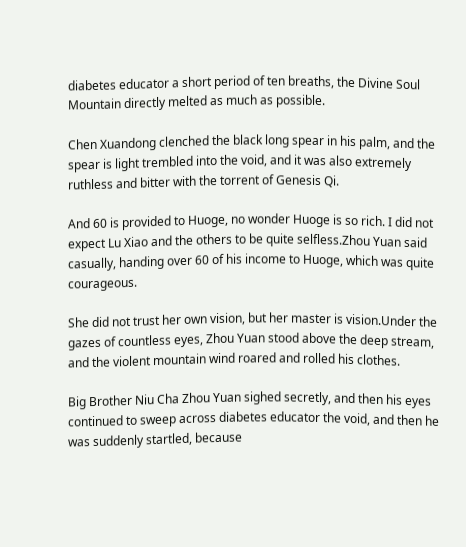diabetes educator a short period of ten breaths, the Divine Soul Mountain directly melted as much as possible.

Chen Xuandong clenched the black long spear in his palm, and the spear is light trembled into the void, and it was also extremely ruthless and bitter with the torrent of Genesis Qi.

And 60 is provided to Huoge, no wonder Huoge is so rich. I did not expect Lu Xiao and the others to be quite selfless.Zhou Yuan said casually, handing over 60 of his income to Huoge, which was quite courageous.

She did not trust her own vision, but her master is vision.Under the gazes of countless eyes, Zhou Yuan stood above the deep stream, and the violent mountain wind roared and rolled his clothes.

Big Brother Niu Cha Zhou Yuan sighed secretly, and then his eyes continued to sweep across diabetes educator the void, and then he was suddenly startled, because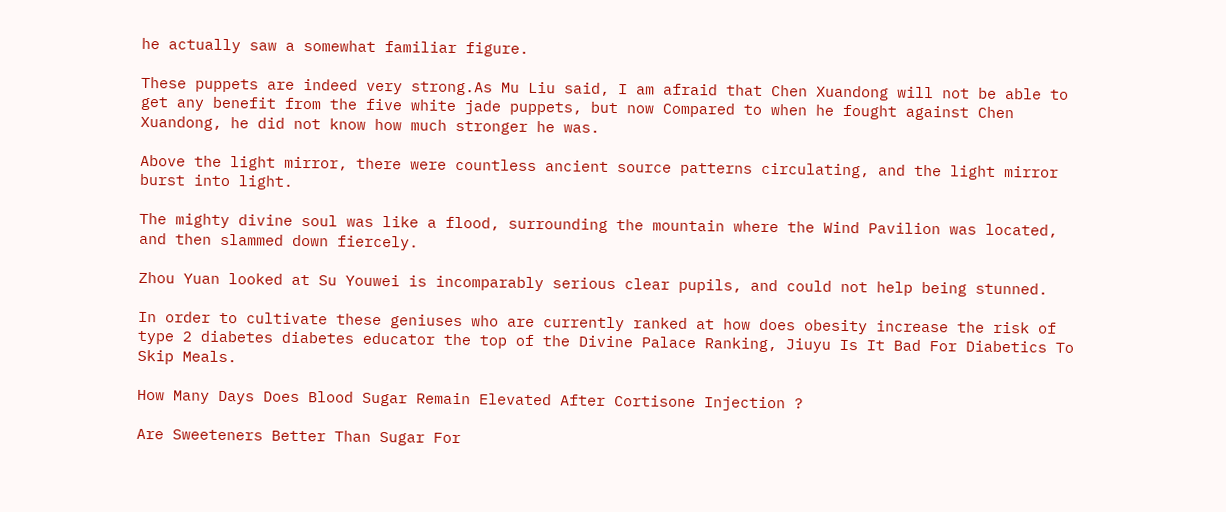he actually saw a somewhat familiar figure.

These puppets are indeed very strong.As Mu Liu said, I am afraid that Chen Xuandong will not be able to get any benefit from the five white jade puppets, but now Compared to when he fought against Chen Xuandong, he did not know how much stronger he was.

Above the light mirror, there were countless ancient source patterns circulating, and the light mirror burst into light.

The mighty divine soul was like a flood, surrounding the mountain where the Wind Pavilion was located, and then slammed down fiercely.

Zhou Yuan looked at Su Youwei is incomparably serious clear pupils, and could not help being stunned.

In order to cultivate these geniuses who are currently ranked at how does obesity increase the risk of type 2 diabetes diabetes educator the top of the Divine Palace Ranking, Jiuyu Is It Bad For Diabetics To Skip Meals.

How Many Days Does Blood Sugar Remain Elevated After Cortisone Injection ?

Are Sweeteners Better Than Sugar For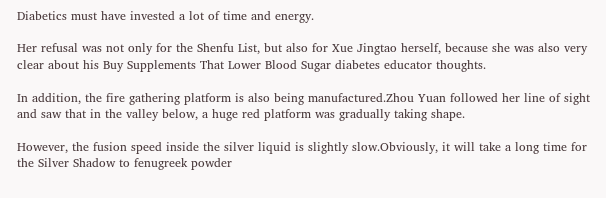Diabetics must have invested a lot of time and energy.

Her refusal was not only for the Shenfu List, but also for Xue Jingtao herself, because she was also very clear about his Buy Supplements That Lower Blood Sugar diabetes educator thoughts.

In addition, the fire gathering platform is also being manufactured.Zhou Yuan followed her line of sight and saw that in the valley below, a huge red platform was gradually taking shape.

However, the fusion speed inside the silver liquid is slightly slow.Obviously, it will take a long time for the Silver Shadow to fenugreek powder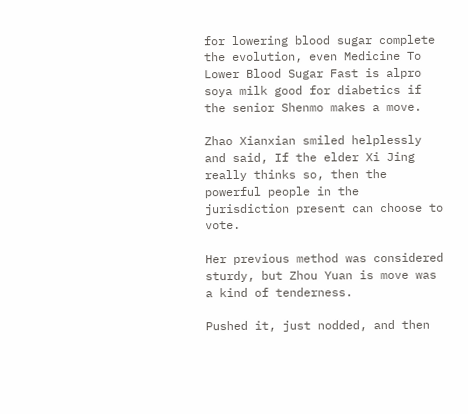for lowering blood sugar complete the evolution, even Medicine To Lower Blood Sugar Fast is alpro soya milk good for diabetics if the senior Shenmo makes a move.

Zhao Xianxian smiled helplessly and said, If the elder Xi Jing really thinks so, then the powerful people in the jurisdiction present can choose to vote.

Her previous method was considered sturdy, but Zhou Yuan is move was a kind of tenderness.

Pushed it, just nodded, and then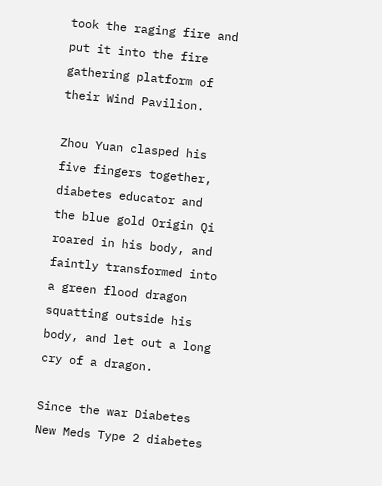took the raging fire and put it into the fire gathering platform of their Wind Pavilion.

Zhou Yuan clasped his five fingers together, diabetes educator and the blue gold Origin Qi roared in his body, and faintly transformed into a green flood dragon squatting outside his body, and let out a long cry of a dragon.

Since the war Diabetes New Meds Type 2 diabetes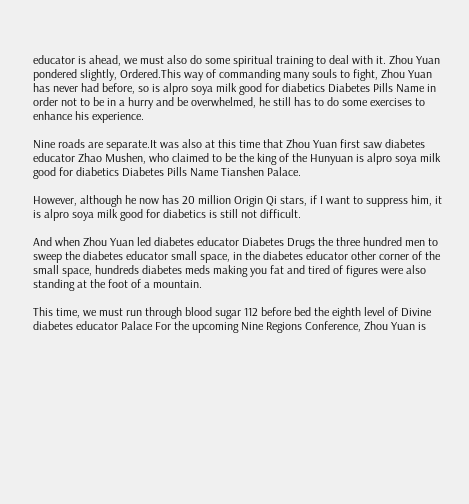educator is ahead, we must also do some spiritual training to deal with it. Zhou Yuan pondered slightly, Ordered.This way of commanding many souls to fight, Zhou Yuan has never had before, so is alpro soya milk good for diabetics Diabetes Pills Name in order not to be in a hurry and be overwhelmed, he still has to do some exercises to enhance his experience.

Nine roads are separate.It was also at this time that Zhou Yuan first saw diabetes educator Zhao Mushen, who claimed to be the king of the Hunyuan is alpro soya milk good for diabetics Diabetes Pills Name Tianshen Palace.

However, although he now has 20 million Origin Qi stars, if I want to suppress him, it is alpro soya milk good for diabetics is still not difficult.

And when Zhou Yuan led diabetes educator Diabetes Drugs the three hundred men to sweep the diabetes educator small space, in the diabetes educator other corner of the small space, hundreds diabetes meds making you fat and tired of figures were also standing at the foot of a mountain.

This time, we must run through blood sugar 112 before bed the eighth level of Divine diabetes educator Palace For the upcoming Nine Regions Conference, Zhou Yuan is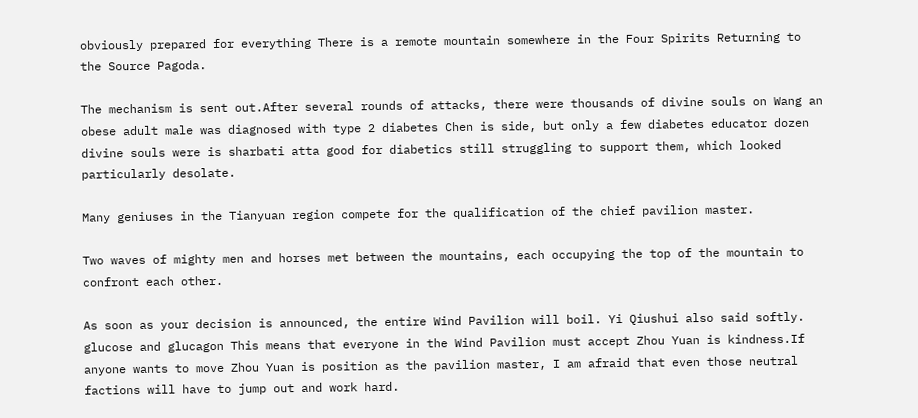obviously prepared for everything There is a remote mountain somewhere in the Four Spirits Returning to the Source Pagoda.

The mechanism is sent out.After several rounds of attacks, there were thousands of divine souls on Wang an obese adult male was diagnosed with type 2 diabetes Chen is side, but only a few diabetes educator dozen divine souls were is sharbati atta good for diabetics still struggling to support them, which looked particularly desolate.

Many geniuses in the Tianyuan region compete for the qualification of the chief pavilion master.

Two waves of mighty men and horses met between the mountains, each occupying the top of the mountain to confront each other.

As soon as your decision is announced, the entire Wind Pavilion will boil. Yi Qiushui also said softly. glucose and glucagon This means that everyone in the Wind Pavilion must accept Zhou Yuan is kindness.If anyone wants to move Zhou Yuan is position as the pavilion master, I am afraid that even those neutral factions will have to jump out and work hard.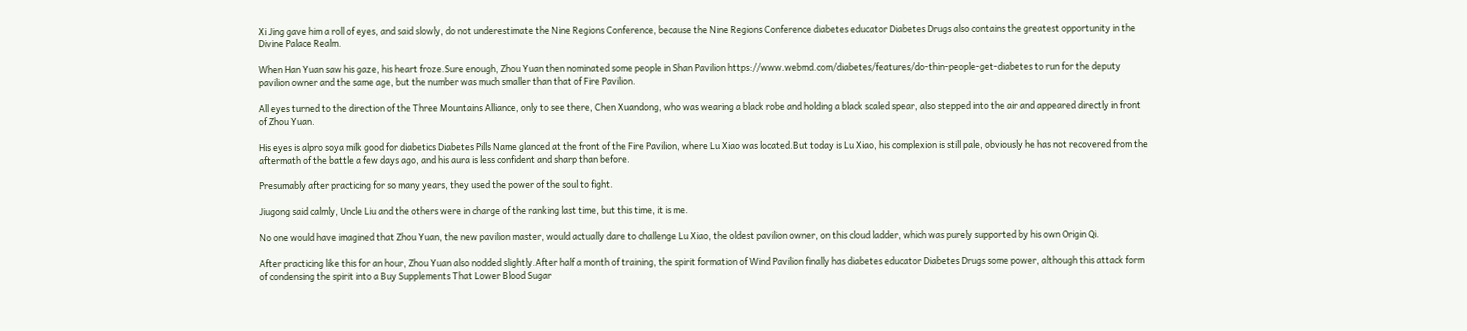Xi Jing gave him a roll of eyes, and said slowly, do not underestimate the Nine Regions Conference, because the Nine Regions Conference diabetes educator Diabetes Drugs also contains the greatest opportunity in the Divine Palace Realm.

When Han Yuan saw his gaze, his heart froze.Sure enough, Zhou Yuan then nominated some people in Shan Pavilion https://www.webmd.com/diabetes/features/do-thin-people-get-diabetes to run for the deputy pavilion owner and the same age, but the number was much smaller than that of Fire Pavilion.

All eyes turned to the direction of the Three Mountains Alliance, only to see there, Chen Xuandong, who was wearing a black robe and holding a black scaled spear, also stepped into the air and appeared directly in front of Zhou Yuan.

His eyes is alpro soya milk good for diabetics Diabetes Pills Name glanced at the front of the Fire Pavilion, where Lu Xiao was located.But today is Lu Xiao, his complexion is still pale, obviously he has not recovered from the aftermath of the battle a few days ago, and his aura is less confident and sharp than before.

Presumably after practicing for so many years, they used the power of the soul to fight.

Jiugong said calmly, Uncle Liu and the others were in charge of the ranking last time, but this time, it is me.

No one would have imagined that Zhou Yuan, the new pavilion master, would actually dare to challenge Lu Xiao, the oldest pavilion owner, on this cloud ladder, which was purely supported by his own Origin Qi.

After practicing like this for an hour, Zhou Yuan also nodded slightly.After half a month of training, the spirit formation of Wind Pavilion finally has diabetes educator Diabetes Drugs some power, although this attack form of condensing the spirit into a Buy Supplements That Lower Blood Sugar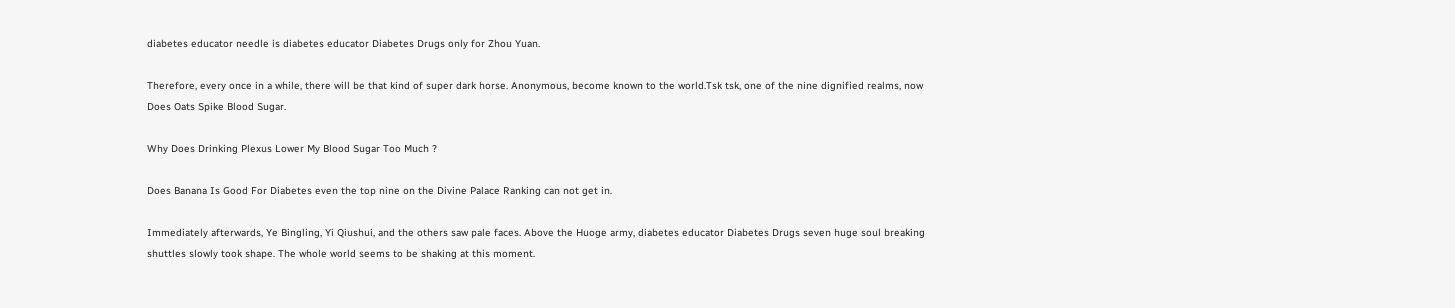diabetes educator needle is diabetes educator Diabetes Drugs only for Zhou Yuan.

Therefore, every once in a while, there will be that kind of super dark horse. Anonymous, become known to the world.Tsk tsk, one of the nine dignified realms, now Does Oats Spike Blood Sugar.

Why Does Drinking Plexus Lower My Blood Sugar Too Much ?

Does Banana Is Good For Diabetes even the top nine on the Divine Palace Ranking can not get in.

Immediately afterwards, Ye Bingling, Yi Qiushui, and the others saw pale faces. Above the Huoge army, diabetes educator Diabetes Drugs seven huge soul breaking shuttles slowly took shape. The whole world seems to be shaking at this moment.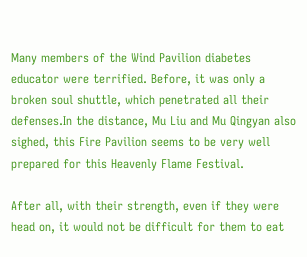Many members of the Wind Pavilion diabetes educator were terrified. Before, it was only a broken soul shuttle, which penetrated all their defenses.In the distance, Mu Liu and Mu Qingyan also sighed, this Fire Pavilion seems to be very well prepared for this Heavenly Flame Festival.

After all, with their strength, even if they were head on, it would not be difficult for them to eat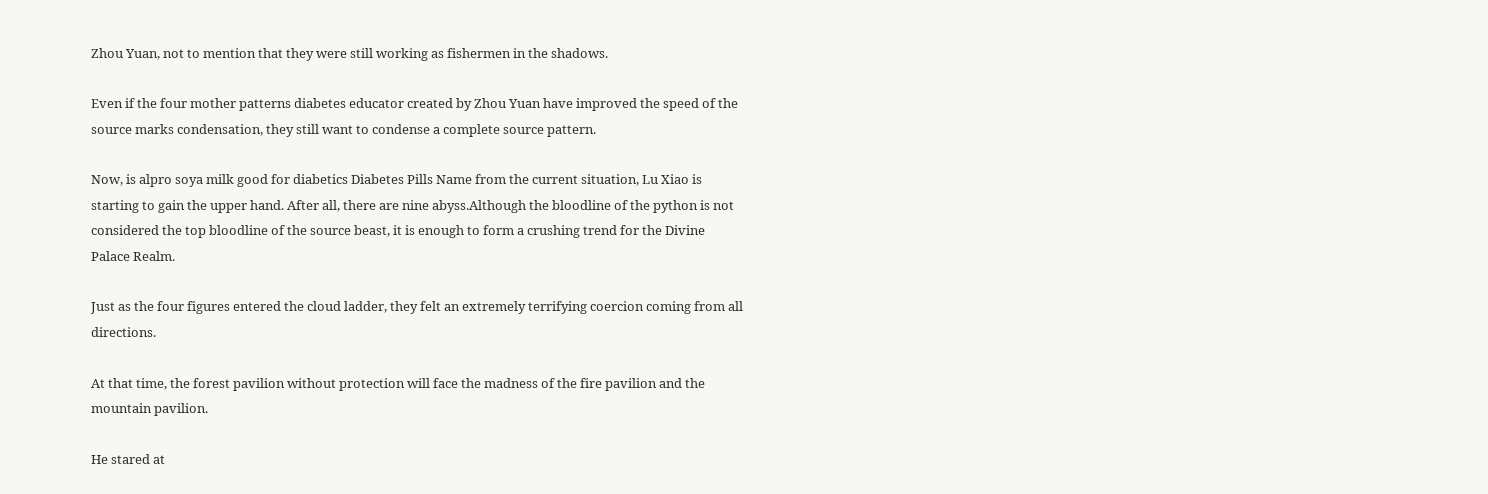Zhou Yuan, not to mention that they were still working as fishermen in the shadows.

Even if the four mother patterns diabetes educator created by Zhou Yuan have improved the speed of the source marks condensation, they still want to condense a complete source pattern.

Now, is alpro soya milk good for diabetics Diabetes Pills Name from the current situation, Lu Xiao is starting to gain the upper hand. After all, there are nine abyss.Although the bloodline of the python is not considered the top bloodline of the source beast, it is enough to form a crushing trend for the Divine Palace Realm.

Just as the four figures entered the cloud ladder, they felt an extremely terrifying coercion coming from all directions.

At that time, the forest pavilion without protection will face the madness of the fire pavilion and the mountain pavilion.

He stared at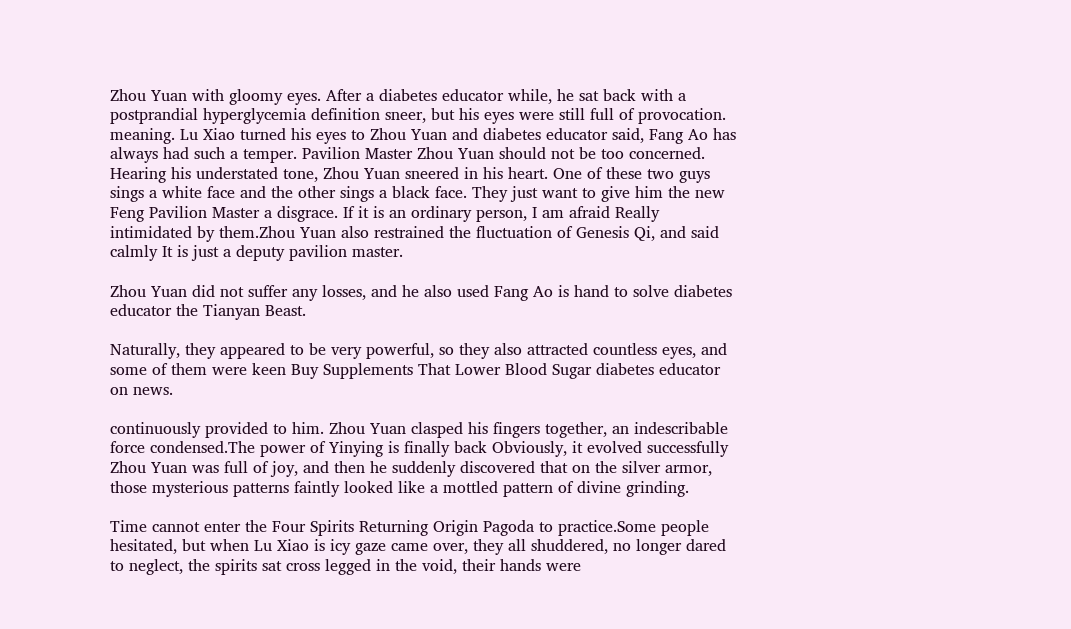Zhou Yuan with gloomy eyes. After a diabetes educator while, he sat back with a postprandial hyperglycemia definition sneer, but his eyes were still full of provocation. meaning. Lu Xiao turned his eyes to Zhou Yuan and diabetes educator said, Fang Ao has always had such a temper. Pavilion Master Zhou Yuan should not be too concerned. Hearing his understated tone, Zhou Yuan sneered in his heart. One of these two guys sings a white face and the other sings a black face. They just want to give him the new Feng Pavilion Master a disgrace. If it is an ordinary person, I am afraid Really intimidated by them.Zhou Yuan also restrained the fluctuation of Genesis Qi, and said calmly It is just a deputy pavilion master.

Zhou Yuan did not suffer any losses, and he also used Fang Ao is hand to solve diabetes educator the Tianyan Beast.

Naturally, they appeared to be very powerful, so they also attracted countless eyes, and some of them were keen Buy Supplements That Lower Blood Sugar diabetes educator on news.

continuously provided to him. Zhou Yuan clasped his fingers together, an indescribable force condensed.The power of Yinying is finally back Obviously, it evolved successfully Zhou Yuan was full of joy, and then he suddenly discovered that on the silver armor, those mysterious patterns faintly looked like a mottled pattern of divine grinding.

Time cannot enter the Four Spirits Returning Origin Pagoda to practice.Some people hesitated, but when Lu Xiao is icy gaze came over, they all shuddered, no longer dared to neglect, the spirits sat cross legged in the void, their hands were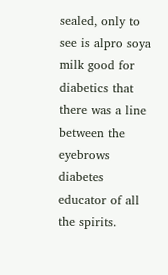sealed, only to see is alpro soya milk good for diabetics that there was a line between the eyebrows diabetes educator of all the spirits.